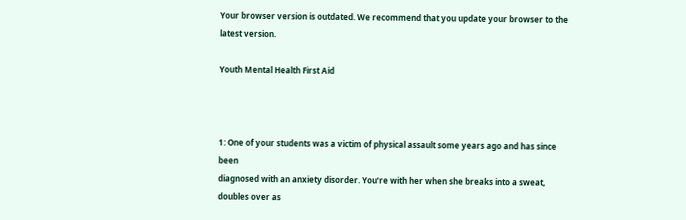Your browser version is outdated. We recommend that you update your browser to the latest version.

Youth Mental Health First Aid



1: One of your students was a victim of physical assault some years ago and has since been
diagnosed with an anxiety disorder. You’re with her when she breaks into a sweat, doubles over as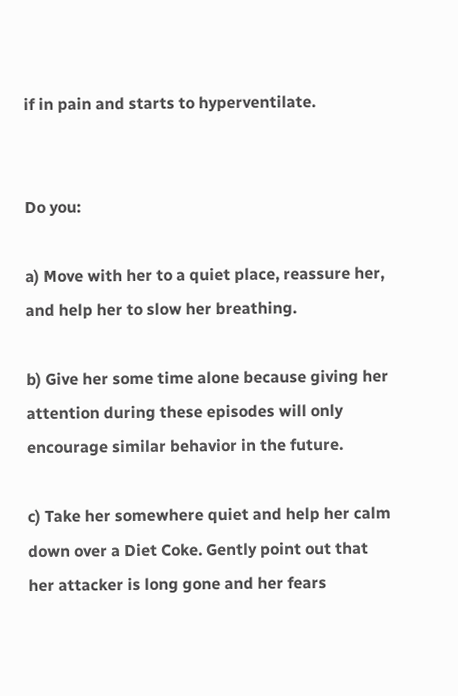if in pain and starts to hyperventilate.


Do you:

a) Move with her to a quiet place, reassure her, and help her to slow her breathing.

b) Give her some time alone because giving her attention during these episodes will only
encourage similar behavior in the future.

c) Take her somewhere quiet and help her calm down over a Diet Coke. Gently point out that
her attacker is long gone and her fears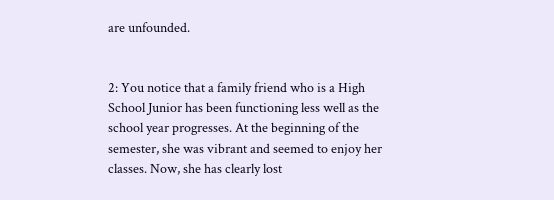are unfounded.


2: You notice that a family friend who is a High School Junior has been functioning less well as the
school year progresses. At the beginning of the semester, she was vibrant and seemed to enjoy her
classes. Now, she has clearly lost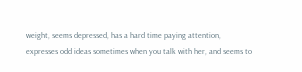weight, seems depressed, has a hard time paying attention,
expresses odd ideas sometimes when you talk with her, and seems to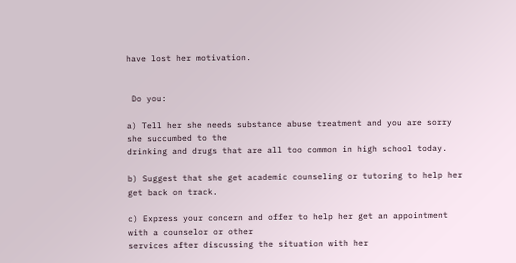have lost her motivation.


 Do you:

a) Tell her she needs substance abuse treatment and you are sorry she succumbed to the
drinking and drugs that are all too common in high school today.

b) Suggest that she get academic counseling or tutoring to help her get back on track.

c) Express your concern and offer to help her get an appointment with a counselor or other
services after discussing the situation with her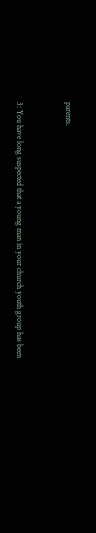parents.


3: You have long suspected that a young man in your church youth group has been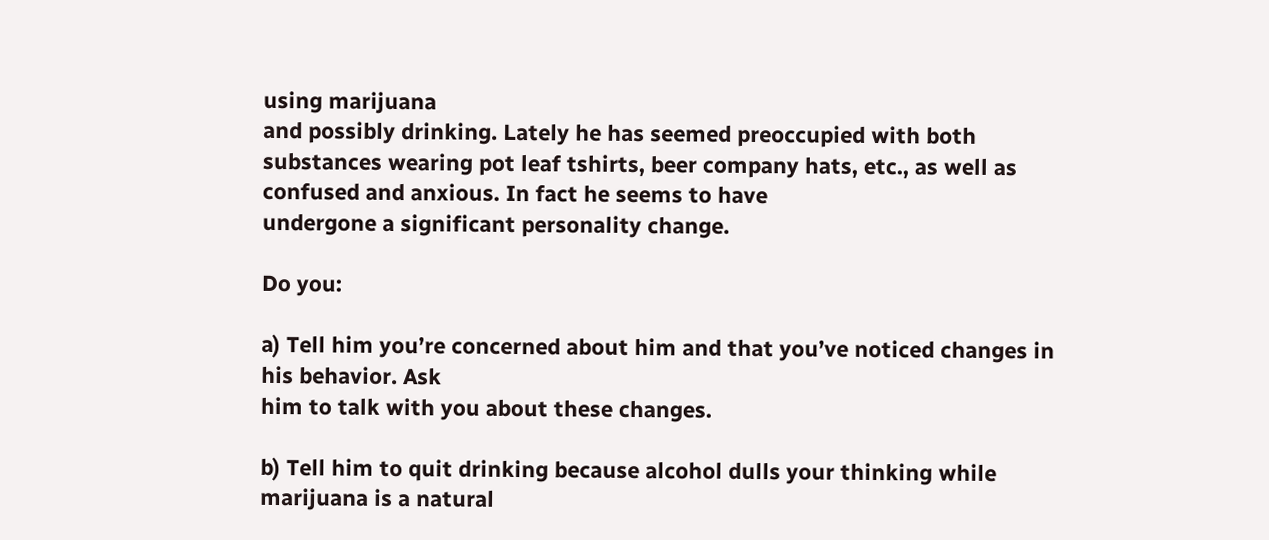using marijuana
and possibly drinking. Lately he has seemed preoccupied with both substances wearing pot leaf tshirts, beer company hats, etc., as well as confused and anxious. In fact he seems to have
undergone a significant personality change.

Do you:

a) Tell him you’re concerned about him and that you’ve noticed changes in his behavior. Ask
him to talk with you about these changes.

b) Tell him to quit drinking because alcohol dulls your thinking while marijuana is a natural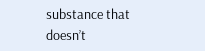substance that doesn’t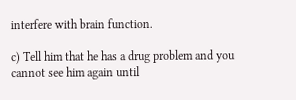interfere with brain function.

c) Tell him that he has a drug problem and you cannot see him again until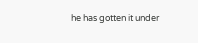he has gotten it under